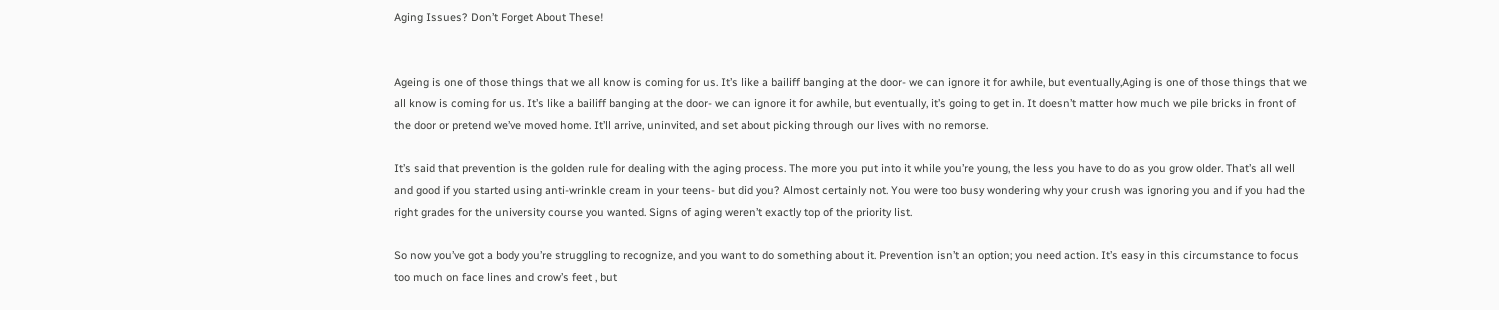Aging Issues? Don’t Forget About These!


Ageing is one of those things that we all know is coming for us. It’s like a bailiff banging at the door- we can ignore it for awhile, but eventually,Aging is one of those things that we all know is coming for us. It’s like a bailiff banging at the door- we can ignore it for awhile, but eventually, it’s going to get in. It doesn’t matter how much we pile bricks in front of the door or pretend we’ve moved home. It’ll arrive, uninvited, and set about picking through our lives with no remorse.

It’s said that prevention is the golden rule for dealing with the aging process. The more you put into it while you’re young, the less you have to do as you grow older. That’s all well and good if you started using anti-wrinkle cream in your teens- but did you? Almost certainly not. You were too busy wondering why your crush was ignoring you and if you had the right grades for the university course you wanted. Signs of aging weren’t exactly top of the priority list.

So now you’ve got a body you’re struggling to recognize, and you want to do something about it. Prevention isn’t an option; you need action. It’s easy in this circumstance to focus too much on face lines and crow’s feet , but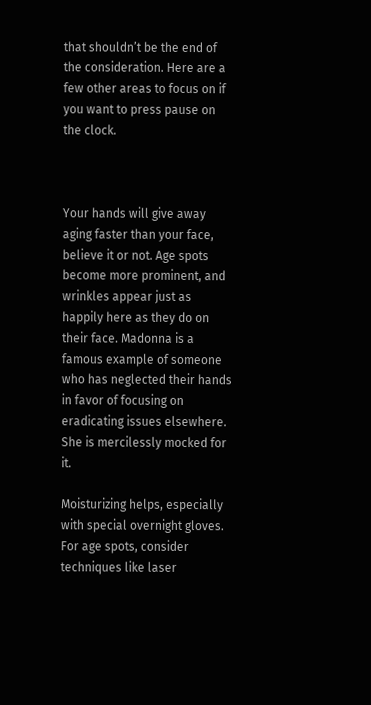that shouldn’t be the end of the consideration. Here are a few other areas to focus on if you want to press pause on the clock.



Your hands will give away aging faster than your face, believe it or not. Age spots become more prominent, and wrinkles appear just as happily here as they do on their face. Madonna is a famous example of someone who has neglected their hands in favor of focusing on eradicating issues elsewhere. She is mercilessly mocked for it.

Moisturizing helps, especially with special overnight gloves. For age spots, consider techniques like laser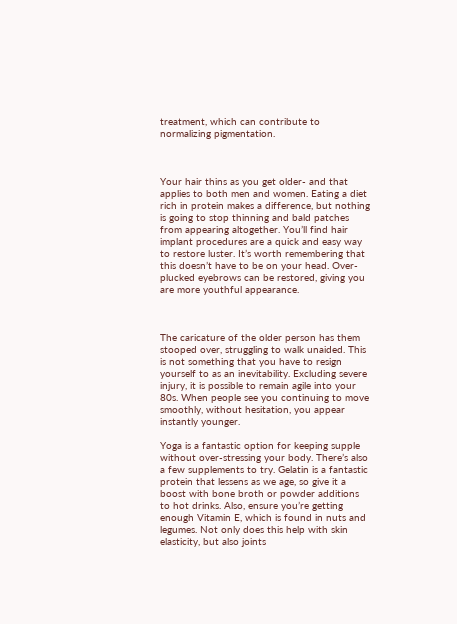treatment, which can contribute to normalizing pigmentation.



Your hair thins as you get older- and that applies to both men and women. Eating a diet rich in protein makes a difference, but nothing is going to stop thinning and bald patches from appearing altogether. You’ll find hair implant procedures are a quick and easy way to restore luster. It’s worth remembering that this doesn’t have to be on your head. Over-plucked eyebrows can be restored, giving you are more youthful appearance.



The caricature of the older person has them stooped over, struggling to walk unaided. This is not something that you have to resign yourself to as an inevitability. Excluding severe injury, it is possible to remain agile into your 80s. When people see you continuing to move smoothly, without hesitation, you appear instantly younger.

Yoga is a fantastic option for keeping supple without over-stressing your body. There’s also a few supplements to try. Gelatin is a fantastic protein that lessens as we age, so give it a boost with bone broth or powder additions to hot drinks. Also, ensure you’re getting enough Vitamin E, which is found in nuts and legumes. Not only does this help with skin elasticity, but also joints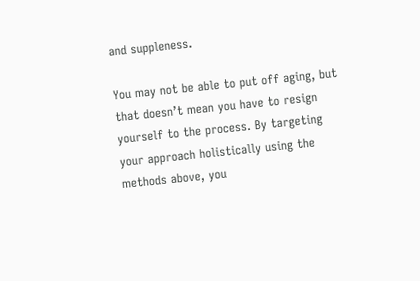and suppleness.

You may not be able to put off aging, but that doesn’t mean you have to resign yourself to the process. By targeting your approach holistically using the methods above, you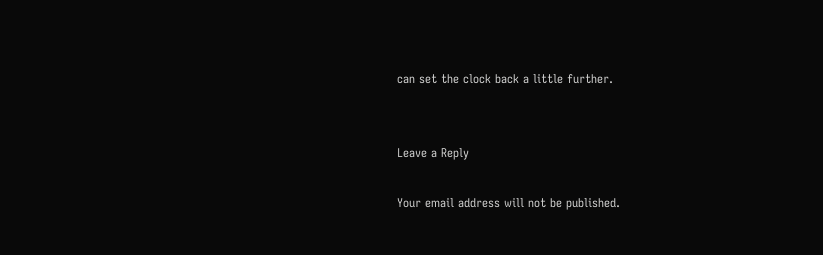can set the clock back a little further.


Leave a Reply

Your email address will not be published.